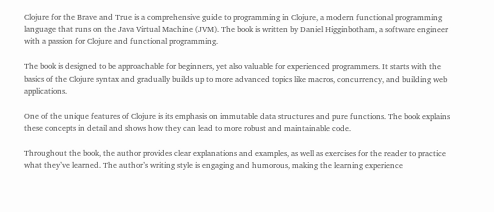Clojure for the Brave and True is a comprehensive guide to programming in Clojure, a modern functional programming language that runs on the Java Virtual Machine (JVM). The book is written by Daniel Higginbotham, a software engineer with a passion for Clojure and functional programming.

The book is designed to be approachable for beginners, yet also valuable for experienced programmers. It starts with the basics of the Clojure syntax and gradually builds up to more advanced topics like macros, concurrency, and building web applications.

One of the unique features of Clojure is its emphasis on immutable data structures and pure functions. The book explains these concepts in detail and shows how they can lead to more robust and maintainable code.

Throughout the book, the author provides clear explanations and examples, as well as exercises for the reader to practice what they’ve learned. The author’s writing style is engaging and humorous, making the learning experience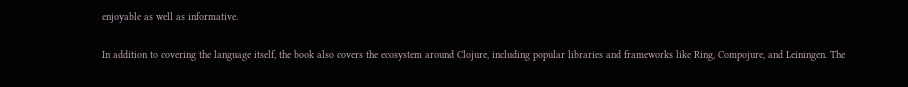enjoyable as well as informative.

In addition to covering the language itself, the book also covers the ecosystem around Clojure, including popular libraries and frameworks like Ring, Compojure, and Leiningen. The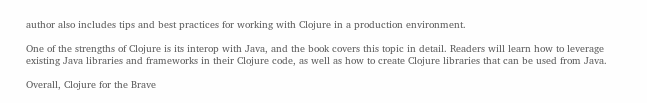author also includes tips and best practices for working with Clojure in a production environment.

One of the strengths of Clojure is its interop with Java, and the book covers this topic in detail. Readers will learn how to leverage existing Java libraries and frameworks in their Clojure code, as well as how to create Clojure libraries that can be used from Java.

Overall, Clojure for the Brave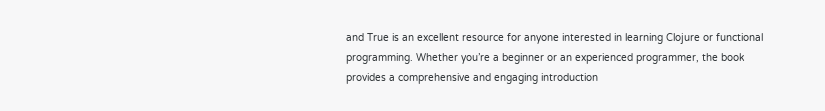and True is an excellent resource for anyone interested in learning Clojure or functional programming. Whether you’re a beginner or an experienced programmer, the book provides a comprehensive and engaging introduction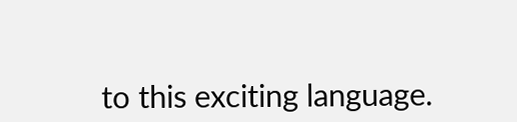to this exciting language.